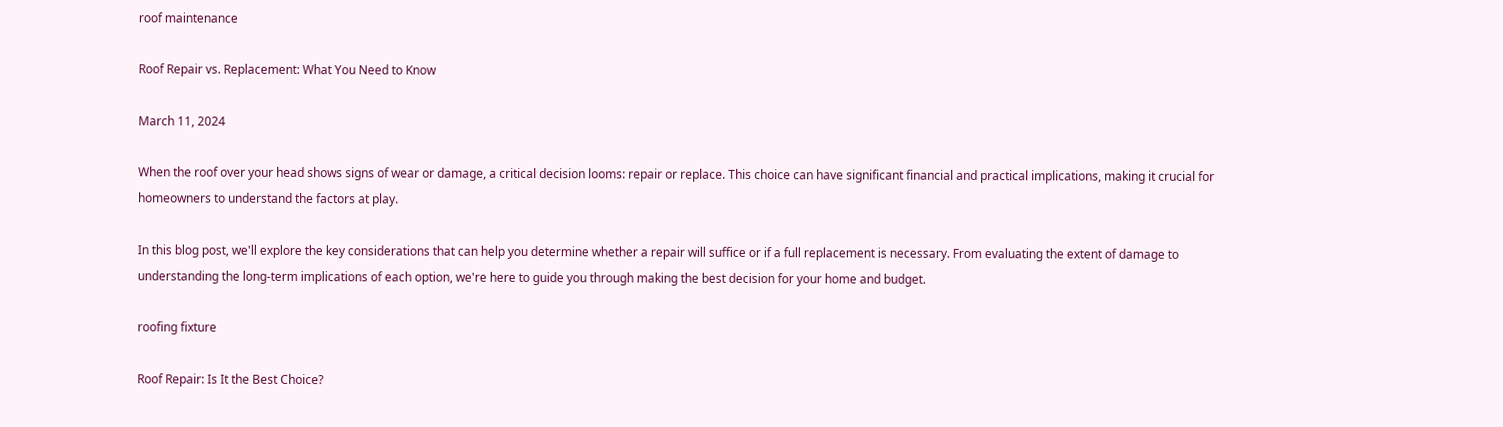roof maintenance

Roof Repair vs. Replacement: What You Need to Know

March 11, 2024

When the roof over your head shows signs of wear or damage, a critical decision looms: repair or replace. This choice can have significant financial and practical implications, making it crucial for homeowners to understand the factors at play.

In this blog post, we'll explore the key considerations that can help you determine whether a repair will suffice or if a full replacement is necessary. From evaluating the extent of damage to understanding the long-term implications of each option, we're here to guide you through making the best decision for your home and budget.

roofing fixture

Roof Repair: Is It the Best Choice?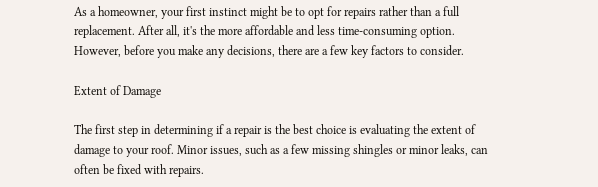As a homeowner, your first instinct might be to opt for repairs rather than a full replacement. After all, it's the more affordable and less time-consuming option. However, before you make any decisions, there are a few key factors to consider.

Extent of Damage

The first step in determining if a repair is the best choice is evaluating the extent of damage to your roof. Minor issues, such as a few missing shingles or minor leaks, can often be fixed with repairs.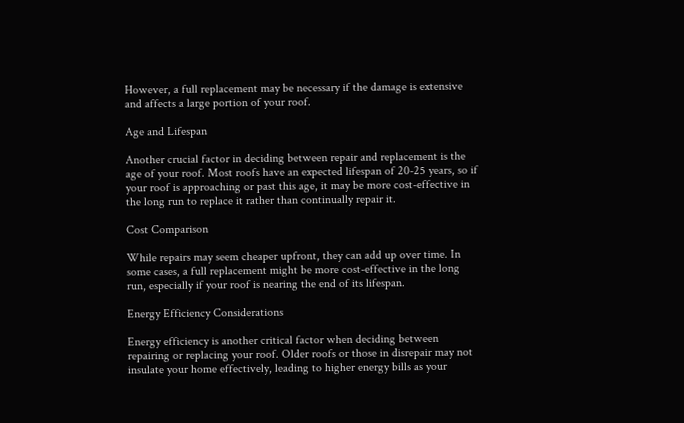However, a full replacement may be necessary if the damage is extensive and affects a large portion of your roof.

Age and Lifespan

Another crucial factor in deciding between repair and replacement is the age of your roof. Most roofs have an expected lifespan of 20-25 years, so if your roof is approaching or past this age, it may be more cost-effective in the long run to replace it rather than continually repair it.

Cost Comparison

While repairs may seem cheaper upfront, they can add up over time. In some cases, a full replacement might be more cost-effective in the long run, especially if your roof is nearing the end of its lifespan.

Energy Efficiency Considerations

Energy efficiency is another critical factor when deciding between repairing or replacing your roof. Older roofs or those in disrepair may not insulate your home effectively, leading to higher energy bills as your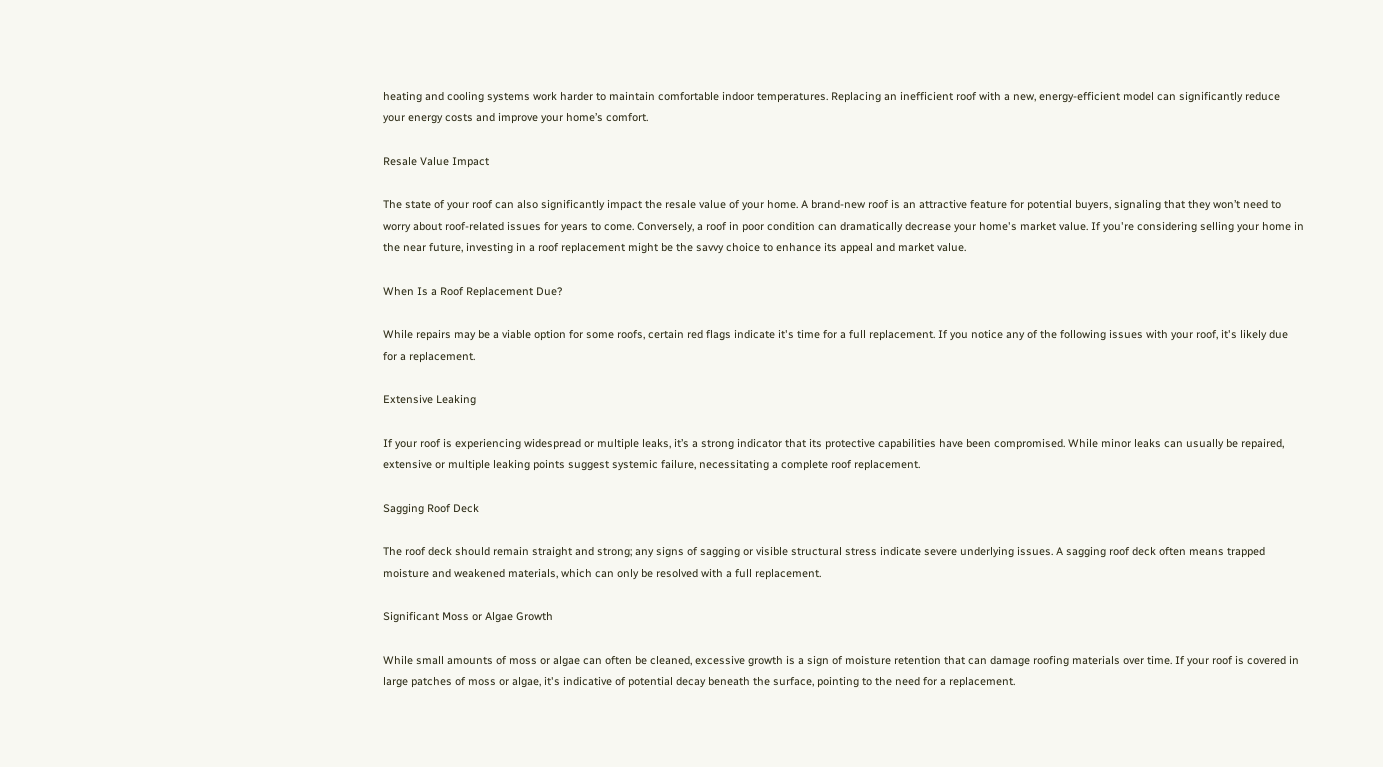heating and cooling systems work harder to maintain comfortable indoor temperatures. Replacing an inefficient roof with a new, energy-efficient model can significantly reduce your energy costs and improve your home’s comfort.

Resale Value Impact

The state of your roof can also significantly impact the resale value of your home. A brand-new roof is an attractive feature for potential buyers, signaling that they won’t need to worry about roof-related issues for years to come. Conversely, a roof in poor condition can dramatically decrease your home's market value. If you're considering selling your home in the near future, investing in a roof replacement might be the savvy choice to enhance its appeal and market value.

When Is a Roof Replacement Due?

While repairs may be a viable option for some roofs, certain red flags indicate it's time for a full replacement. If you notice any of the following issues with your roof, it's likely due for a replacement.

Extensive Leaking

If your roof is experiencing widespread or multiple leaks, it’s a strong indicator that its protective capabilities have been compromised. While minor leaks can usually be repaired, extensive or multiple leaking points suggest systemic failure, necessitating a complete roof replacement.

Sagging Roof Deck

The roof deck should remain straight and strong; any signs of sagging or visible structural stress indicate severe underlying issues. A sagging roof deck often means trapped moisture and weakened materials, which can only be resolved with a full replacement.

Significant Moss or Algae Growth

While small amounts of moss or algae can often be cleaned, excessive growth is a sign of moisture retention that can damage roofing materials over time. If your roof is covered in large patches of moss or algae, it's indicative of potential decay beneath the surface, pointing to the need for a replacement.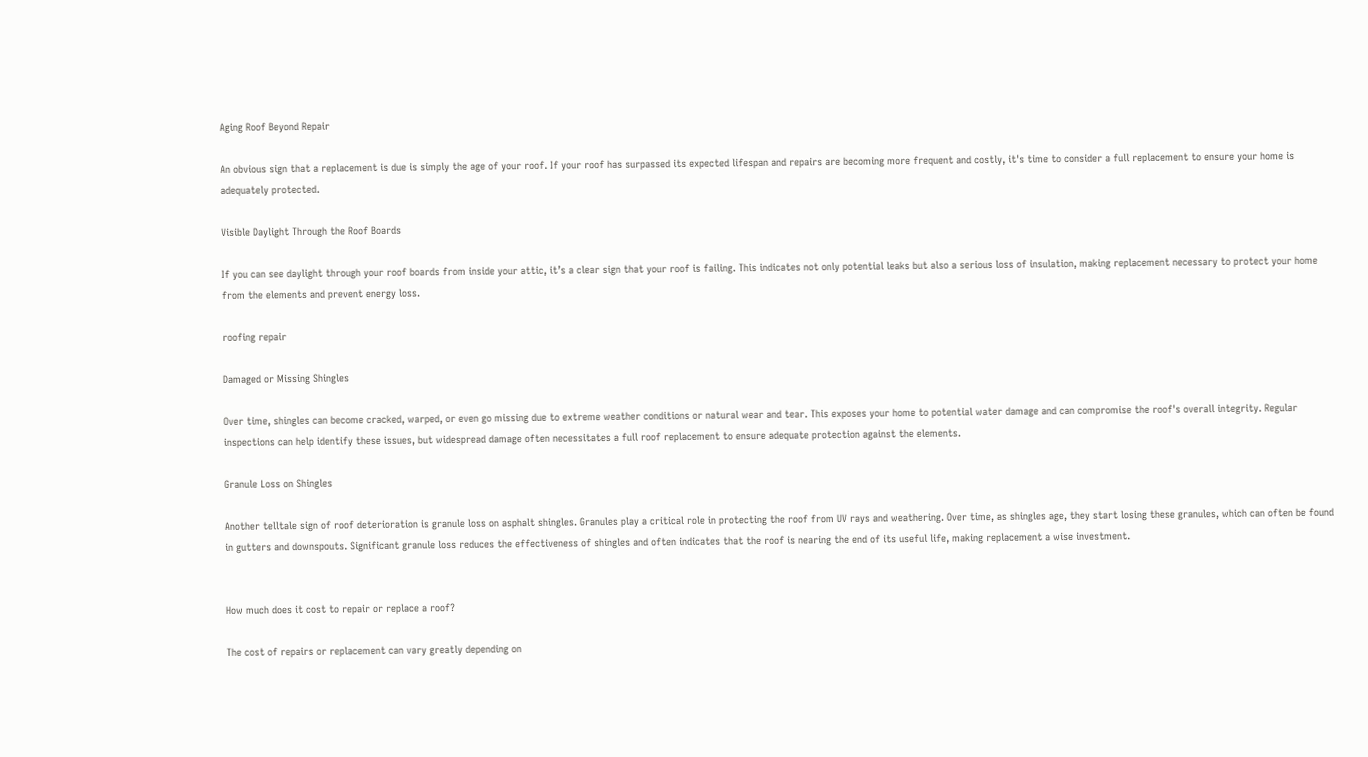Aging Roof Beyond Repair

An obvious sign that a replacement is due is simply the age of your roof. If your roof has surpassed its expected lifespan and repairs are becoming more frequent and costly, it's time to consider a full replacement to ensure your home is adequately protected.

Visible Daylight Through the Roof Boards

If you can see daylight through your roof boards from inside your attic, it’s a clear sign that your roof is failing. This indicates not only potential leaks but also a serious loss of insulation, making replacement necessary to protect your home from the elements and prevent energy loss.

roofing repair

Damaged or Missing Shingles

Over time, shingles can become cracked, warped, or even go missing due to extreme weather conditions or natural wear and tear. This exposes your home to potential water damage and can compromise the roof's overall integrity. Regular inspections can help identify these issues, but widespread damage often necessitates a full roof replacement to ensure adequate protection against the elements.

Granule Loss on Shingles

Another telltale sign of roof deterioration is granule loss on asphalt shingles. Granules play a critical role in protecting the roof from UV rays and weathering. Over time, as shingles age, they start losing these granules, which can often be found in gutters and downspouts. Significant granule loss reduces the effectiveness of shingles and often indicates that the roof is nearing the end of its useful life, making replacement a wise investment.


How much does it cost to repair or replace a roof?

The cost of repairs or replacement can vary greatly depending on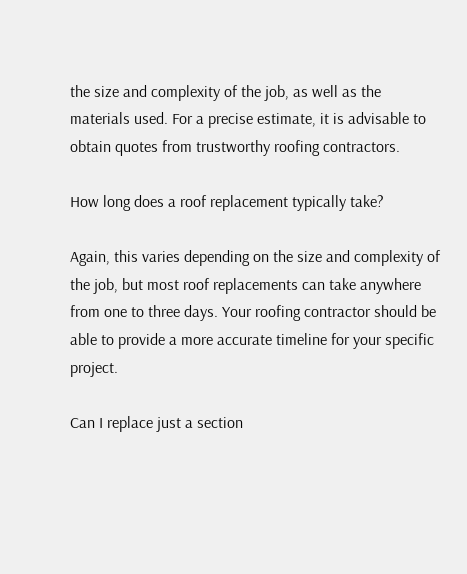the size and complexity of the job, as well as the materials used. For a precise estimate, it is advisable to obtain quotes from trustworthy roofing contractors.

How long does a roof replacement typically take?

Again, this varies depending on the size and complexity of the job, but most roof replacements can take anywhere from one to three days. Your roofing contractor should be able to provide a more accurate timeline for your specific project.

Can I replace just a section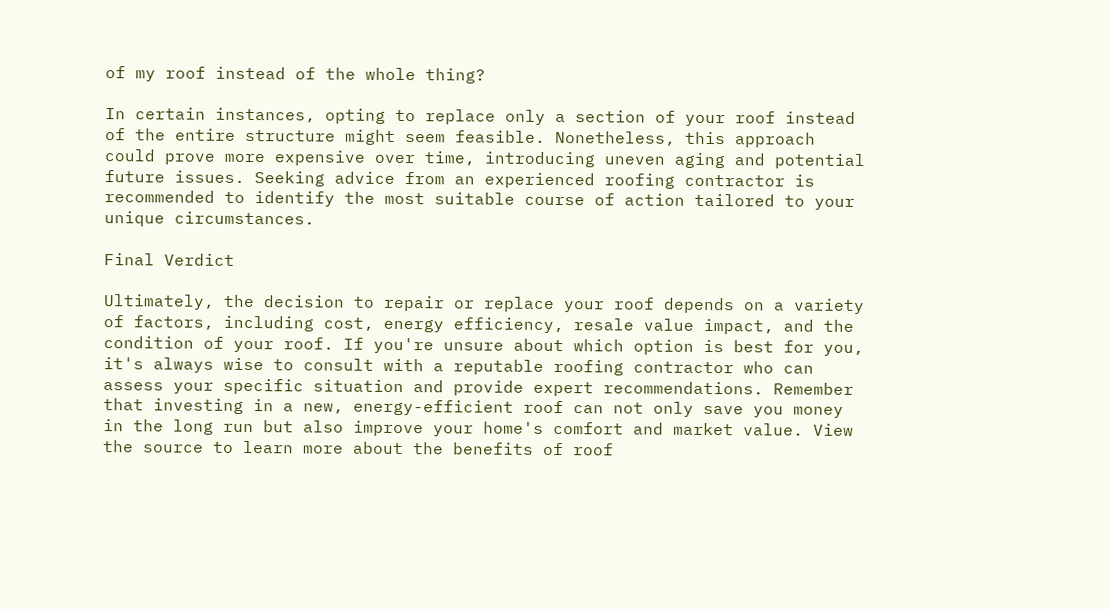of my roof instead of the whole thing?

In certain instances, opting to replace only a section of your roof instead of the entire structure might seem feasible. Nonetheless, this approach could prove more expensive over time, introducing uneven aging and potential future issues. Seeking advice from an experienced roofing contractor is recommended to identify the most suitable course of action tailored to your unique circumstances.

Final Verdict

Ultimately, the decision to repair or replace your roof depends on a variety of factors, including cost, energy efficiency, resale value impact, and the condition of your roof. If you're unsure about which option is best for you, it's always wise to consult with a reputable roofing contractor who can assess your specific situation and provide expert recommendations. Remember that investing in a new, energy-efficient roof can not only save you money in the long run but also improve your home's comfort and market value. View the source to learn more about the benefits of roof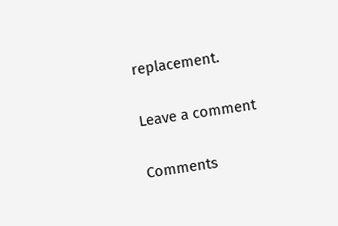replacement.

Leave a comment

Comments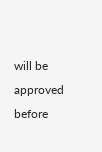will be approved before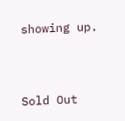showing up.



Sold Out